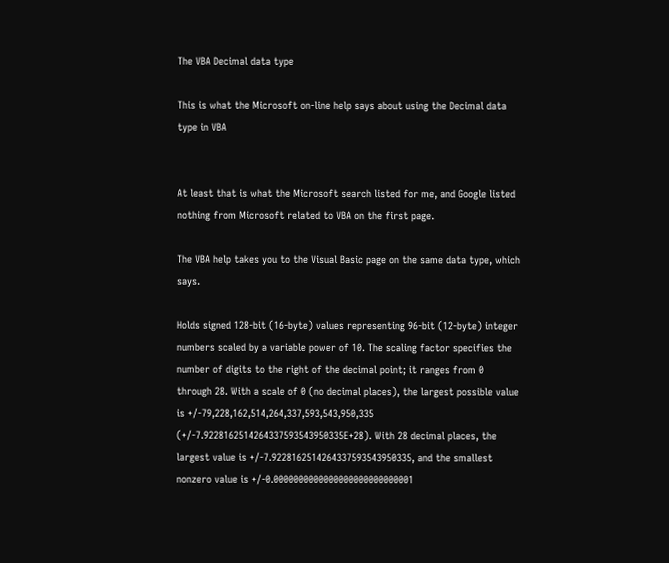The VBA Decimal data type

This is what the Microsoft on-line help says about using the Decimal data type in VBA


At least that is what the Microsoft search listed for me, and Google listed nothing from Microsoft related to VBA on the first page.

The VBA help takes you to the Visual Basic page on the same data type, which says.

Holds signed 128-bit (16-byte) values representing 96-bit (12-byte) integer numbers scaled by a variable power of 10. The scaling factor specifies the number of digits to the right of the decimal point; it ranges from 0 through 28. With a scale of 0 (no decimal places), the largest possible value is +/-79,228,162,514,264,337,593,543,950,335 (+/-7.9228162514264337593543950335E+28). With 28 decimal places, the largest value is +/-7.9228162514264337593543950335, and the smallest nonzero value is +/-0.0000000000000000000000000001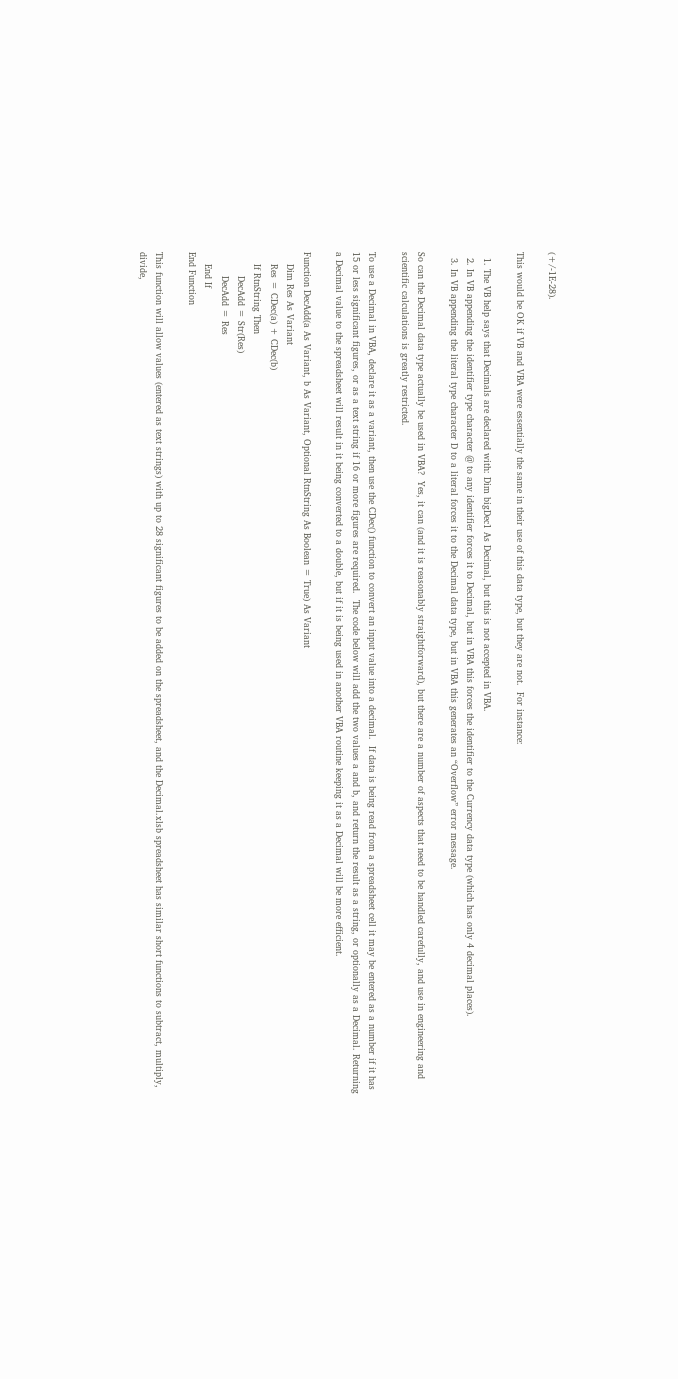(+/-1E-28).

This would be OK if VB and VBA were essentially the same in their use of this data type, but they are not.  For instance:

  1. The VB help says that Decimals are declared with: Dim bigDec1 As Decimal, but this is not accepted in VBA.
  2. In VB appending the identifier type character @ to any identifier forces it to Decimal, but in VBA this forces the identifier to the Currency data type (which has only 4 decimal places).
  3. In VB appending the literal type character D to a literal forces it to the Decimal data type, but in VBA this generates an “Overflow” error message.

So can the Decimal data type actually be used in VBA?  Yes, it can (and it is reasonably straightforward), but there are a number of aspects that need to be handled carefully, and use in engineering and scientific calculations is greatly restricted.

To use a Decimal in VBA, declare it as a variant, then use the CDec() function to convert an input value into a decimal.  If data is being read from a spreadsheet cell it may be entered as a number if it has 15 or less significant figures, or as a text string if 16 or more figures are required.  The code below will add the two values a and b, and return the result as a string, or optionally as a Decimal. Returning a Decimal value to the spreadsheet will result in it being converted to a double, but if it is being used in another VBA routine keeping it as a Decimal will be more efficient.

Function DecAdd(a As Variant, b As Variant, Optional RtnString As Boolean = True) As Variant
    Dim Res As Variant
    Res = CDec(a) + CDec(b)
    If RtnString Then
        DecAdd = Str(Res)
        DecAdd = Res
    End If
End Function

This function will allow values (entered as text strings) with up to 28 significant figures to be added on the spreadsheet, and the Decimal.xlsb spreadsheet has similar short functions to subtract, multiply, divide,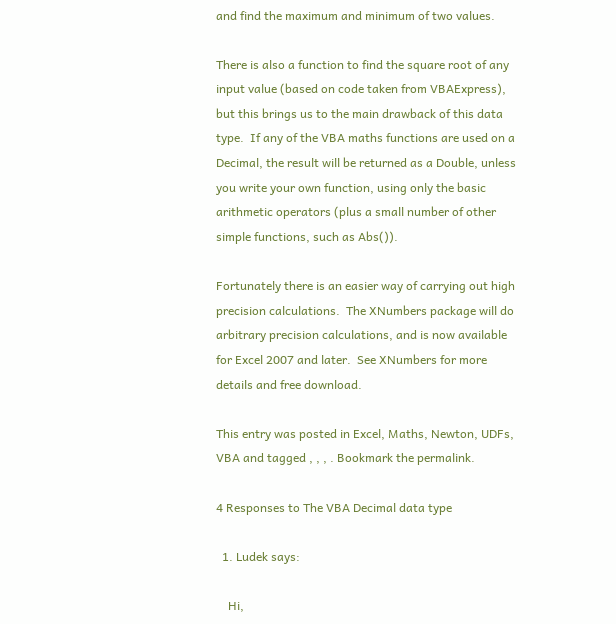and find the maximum and minimum of two values.

There is also a function to find the square root of any input value (based on code taken from VBAExpress), but this brings us to the main drawback of this data type.  If any of the VBA maths functions are used on a Decimal, the result will be returned as a Double, unless you write your own function, using only the basic arithmetic operators (plus a small number of other simple functions, such as Abs()).

Fortunately there is an easier way of carrying out high precision calculations.  The XNumbers package will do arbitrary precision calculations, and is now available for Excel 2007 and later.  See XNumbers for more details and free download.

This entry was posted in Excel, Maths, Newton, UDFs, VBA and tagged , , , . Bookmark the permalink.

4 Responses to The VBA Decimal data type

  1. Ludek says:

    Hi,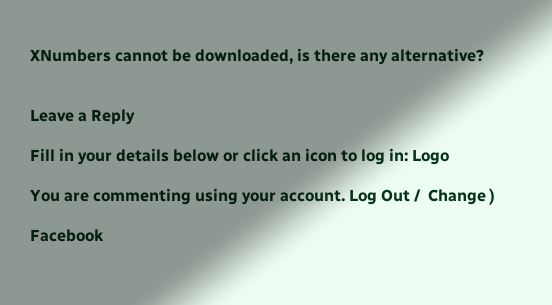XNumbers cannot be downloaded, is there any alternative?


Leave a Reply

Fill in your details below or click an icon to log in: Logo

You are commenting using your account. Log Out /  Change )

Facebook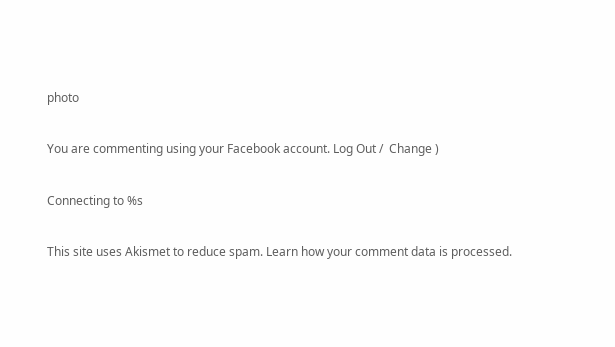photo

You are commenting using your Facebook account. Log Out /  Change )

Connecting to %s

This site uses Akismet to reduce spam. Learn how your comment data is processed.